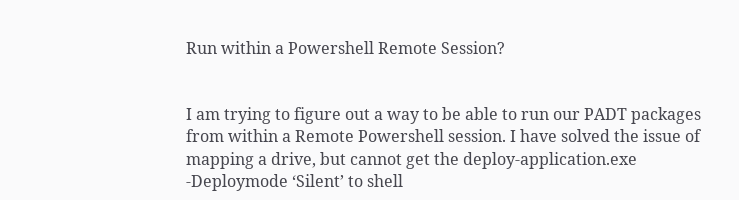Run within a Powershell Remote Session?


I am trying to figure out a way to be able to run our PADT packages from within a Remote Powershell session. I have solved the issue of mapping a drive, but cannot get the deploy-application.exe -Deploymode ‘Silent’ to shell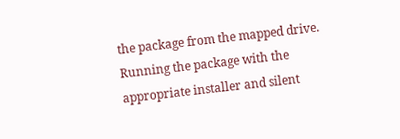the package from the mapped drive. Running the package with the appropriate installer and silent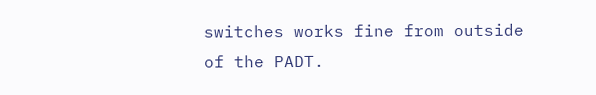switches works fine from outside of the PADT.